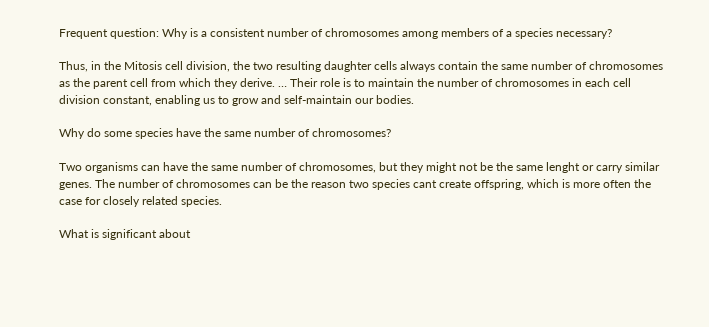Frequent question: Why is a consistent number of chromosomes among members of a species necessary?

Thus, in the Mitosis cell division, the two resulting daughter cells always contain the same number of chromosomes as the parent cell from which they derive. … Their role is to maintain the number of chromosomes in each cell division constant, enabling us to grow and self-maintain our bodies.

Why do some species have the same number of chromosomes?

Two organisms can have the same number of chromosomes, but they might not be the same lenght or carry similar genes. The number of chromosomes can be the reason two species cant create offspring, which is more often the case for closely related species.

What is significant about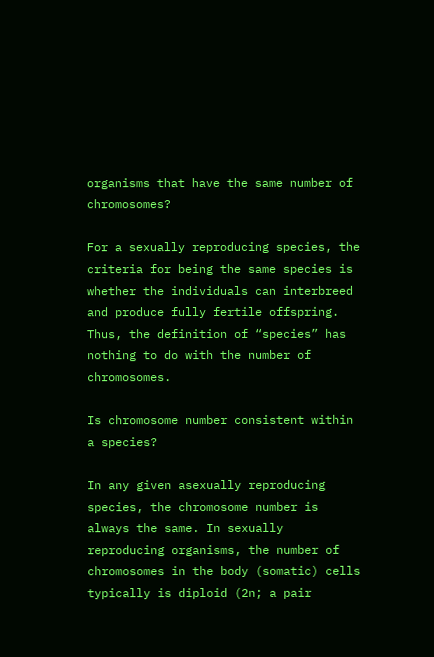organisms that have the same number of chromosomes?

For a sexually reproducing species, the criteria for being the same species is whether the individuals can interbreed and produce fully fertile offspring. Thus, the definition of “species” has nothing to do with the number of chromosomes.

Is chromosome number consistent within a species?

In any given asexually reproducing species, the chromosome number is always the same. In sexually reproducing organisms, the number of chromosomes in the body (somatic) cells typically is diploid (2n; a pair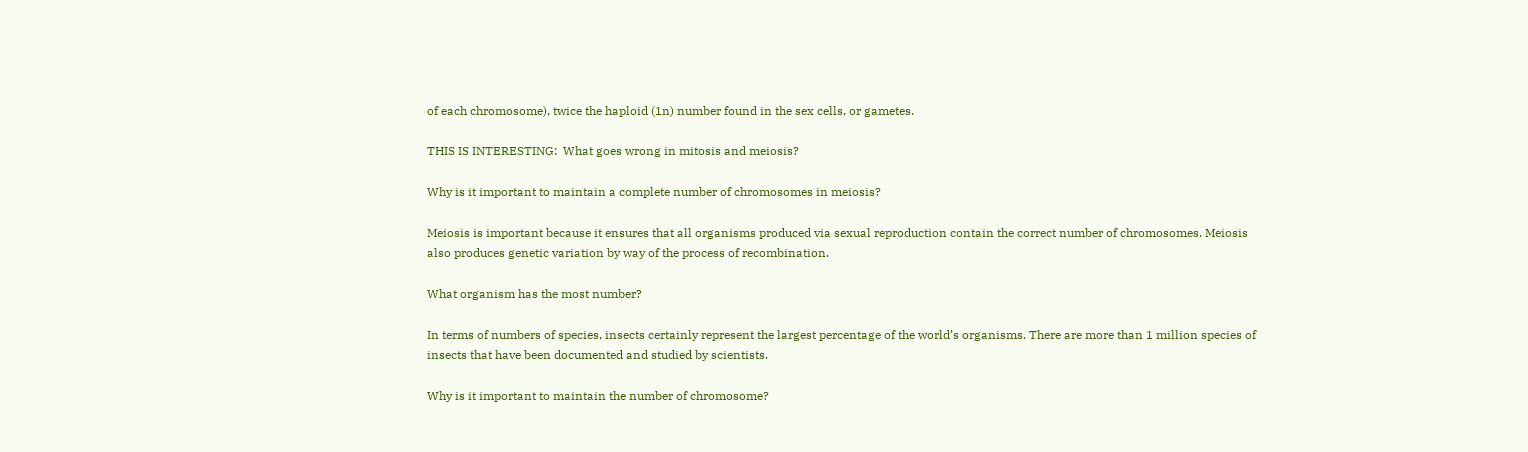of each chromosome), twice the haploid (1n) number found in the sex cells, or gametes.

THIS IS INTERESTING:  What goes wrong in mitosis and meiosis?

Why is it important to maintain a complete number of chromosomes in meiosis?

Meiosis is important because it ensures that all organisms produced via sexual reproduction contain the correct number of chromosomes. Meiosis also produces genetic variation by way of the process of recombination.

What organism has the most number?

In terms of numbers of species, insects certainly represent the largest percentage of the world’s organisms. There are more than 1 million species of insects that have been documented and studied by scientists.

Why is it important to maintain the number of chromosome?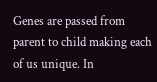Genes are passed from parent to child making each of us unique. In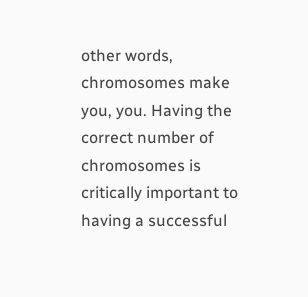other words, chromosomes make you, you. Having the correct number of chromosomes is critically important to having a successful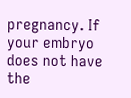pregnancy. If your embryo does not have the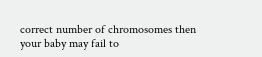correct number of chromosomes then your baby may fail to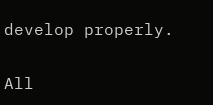develop properly.

All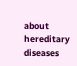about hereditary diseases